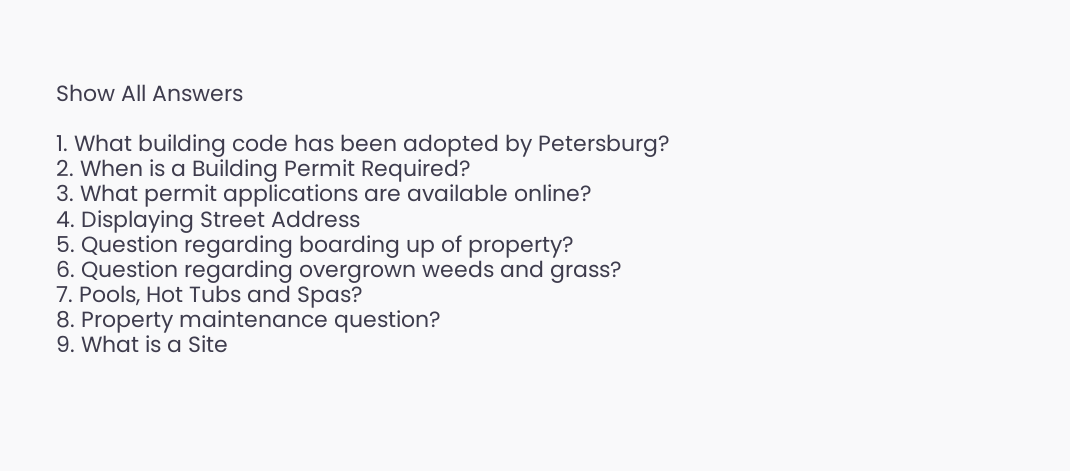Show All Answers

1. What building code has been adopted by Petersburg?
2. When is a Building Permit Required?
3. What permit applications are available online?
4. Displaying Street Address
5. Question regarding boarding up of property?
6. Question regarding overgrown weeds and grass?
7. Pools, Hot Tubs and Spas?
8. Property maintenance question?
9. What is a Site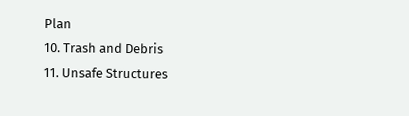Plan
10. Trash and Debris
11. Unsafe Structures